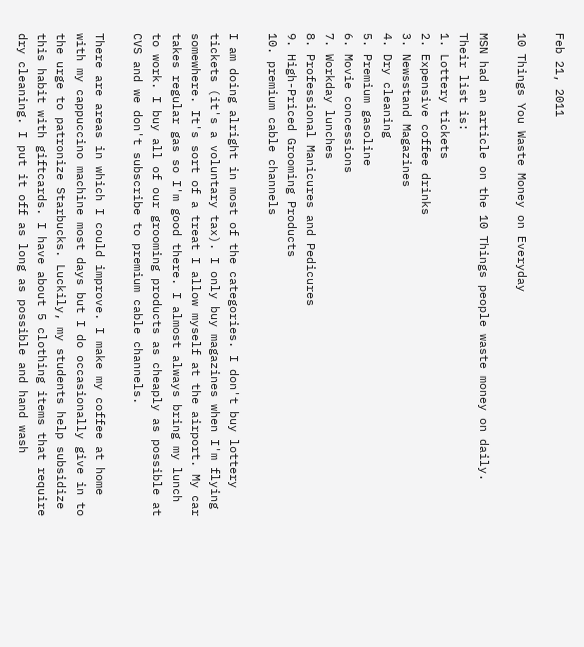Feb 21, 2011

10 Things You Waste Money on Everyday

MSN had an article on the 10 Things people waste money on daily. Their list is:
1. Lottery tickets
2. Expensive coffee drinks
3. Newsstand Magazines
4. Dry cleaning
5. Premium gasoline
6. Movie concessions
7. Workday lunches
8. Professional Manicures and Pedicures
9. High-Priced Grooming Products
10. premium cable channels

I am doing alright in most of the categories. I don't buy lottery tickets (it's a voluntary tax). I only buy magazines when I'm flying somewhere. It's sort of a treat I allow myself at the airport. My car takes regular gas so I'm good there. I almost always bring my lunch to work. I buy all of our grooming products as cheaply as possible at CVS and we don't subscribe to premium cable channels.

There are areas in which I could improve. I make my coffee at home with my cappuccino machine most days but I do occasionally give in to the urge to patronize Starbucks. Luckily, my students help subsidize this habit with giftcards. I have about 5 clothing items that require dry cleaning. I put it off as long as possible and hand wash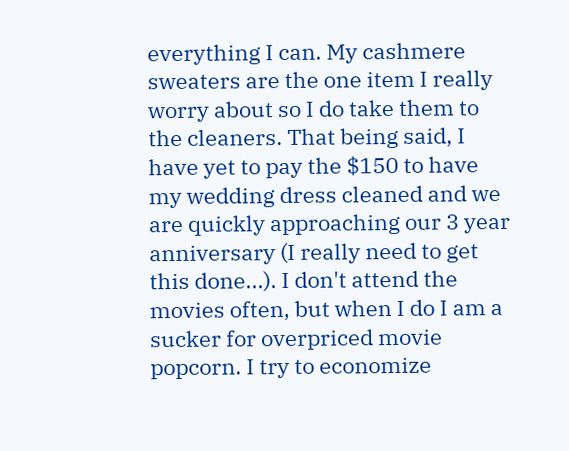everything I can. My cashmere sweaters are the one item I really worry about so I do take them to the cleaners. That being said, I have yet to pay the $150 to have my wedding dress cleaned and we are quickly approaching our 3 year anniversary (I really need to get this done...). I don't attend the movies often, but when I do I am a sucker for overpriced movie popcorn. I try to economize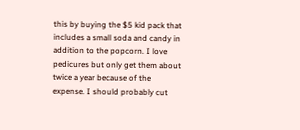this by buying the $5 kid pack that includes a small soda and candy in addition to the popcorn. I love pedicures but only get them about twice a year because of the expense. I should probably cut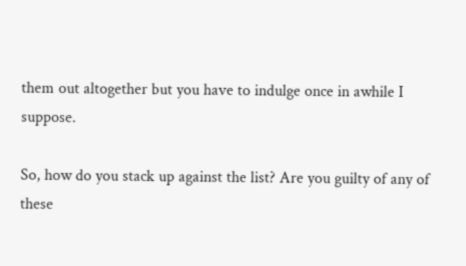them out altogether but you have to indulge once in awhile I suppose.

So, how do you stack up against the list? Are you guilty of any of these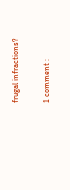frugal infractions?

1 comment :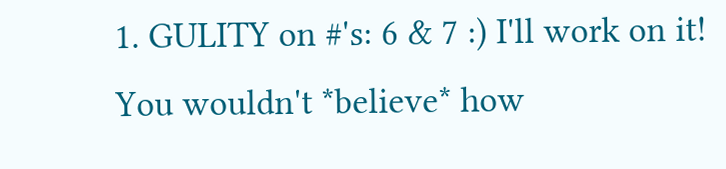1. GULITY on #'s: 6 & 7 :) I'll work on it! You wouldn't *believe* how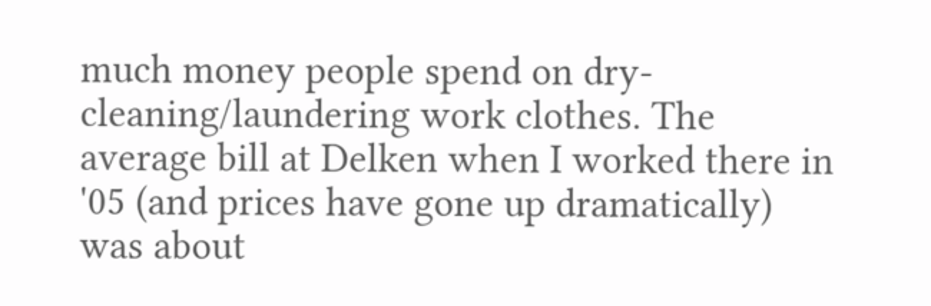much money people spend on dry-cleaning/laundering work clothes. The average bill at Delken when I worked there in '05 (and prices have gone up dramatically) was about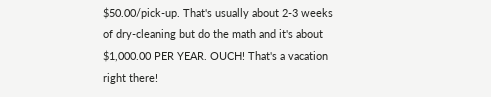$50.00/pick-up. That's usually about 2-3 weeks of dry-cleaning but do the math and it's about $1,000.00 PER YEAR. OUCH! That's a vacation right there!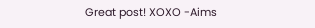Great post! XOXO -Aims